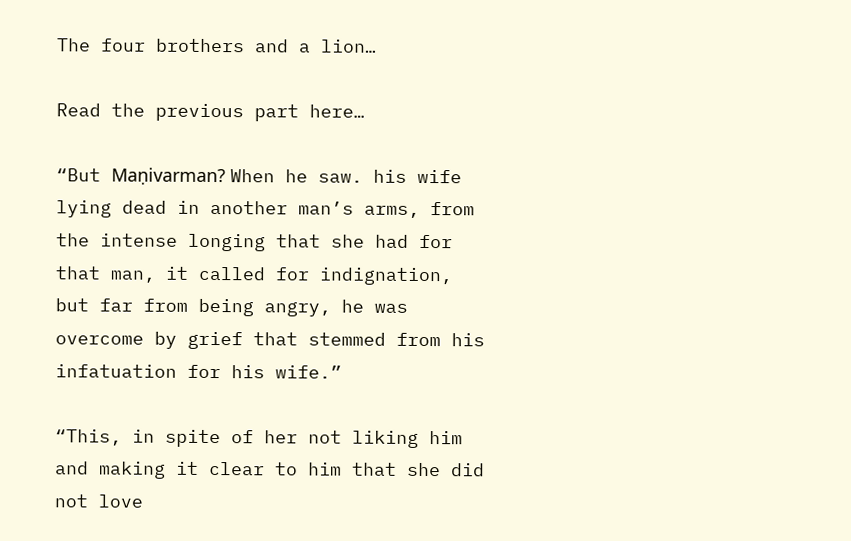The four brothers and a lion…

Read the previous part here…

“But Maṇivarman? When he saw. his wife lying dead in another man’s arms, from the intense longing that she had for that man, it called for indignation, but far from being angry, he was overcome by grief that stemmed from his infatuation for his wife.”

“This, in spite of her not liking him and making it clear to him that she did not love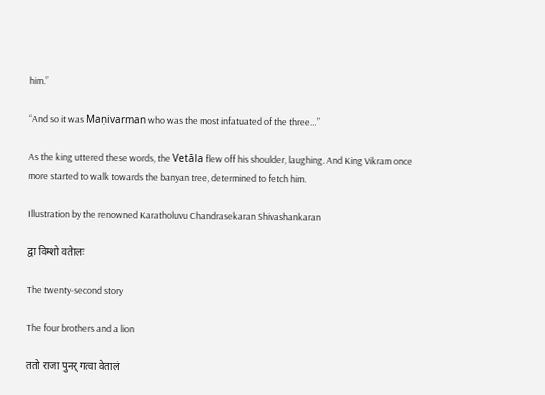him.”

“And so it was Maṇivarman who was the most infatuated of the three…”

As the king uttered these words, the Vetāla flew off his shoulder, laughing. And King Vikram once more started to walk towards the banyan tree, determined to fetch him.

Illustration by the renowned Karatholuvu Chandrasekaran Shivashankaran

द्वा विम्शो वतेालः

The twenty-second story

The four brothers and a lion

ततो राजा पुनर् गत्वा वेतालं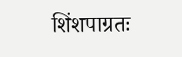शिंशपाग्रतः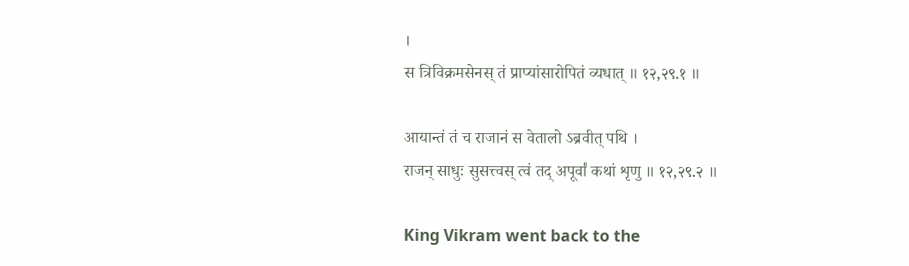।
स त्रिविक्रमसेनस् तं प्राप्यांसारोपितं व्यधात् ॥ १२,२९.१ ॥

आयान्तं तं च राजानं स वेतालो ऽब्रवीत् पथि ।
राजन् साधुः सुसत्त्वस् त्वं तद् अपूर्वां कथां शृणु ॥ १२,२९.२ ॥

King Vikram went back to the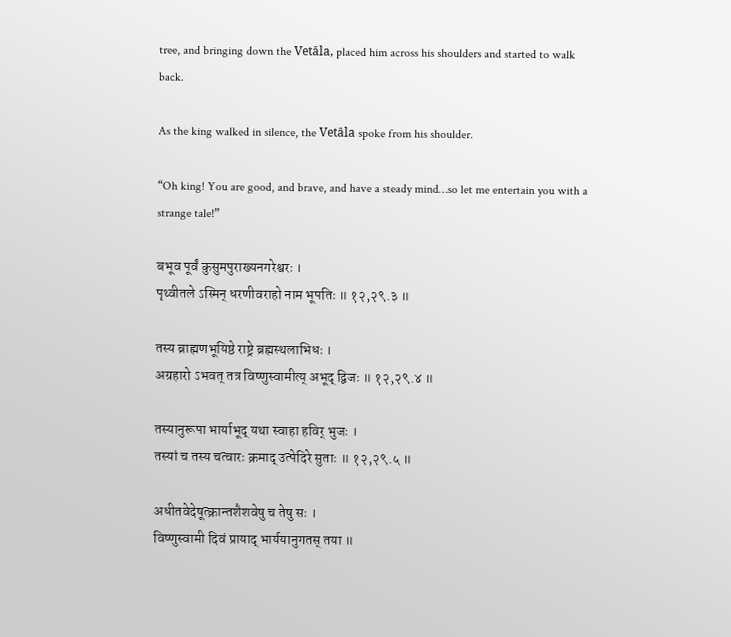tree, and bringing down the Vetāla, placed him across his shoulders and started to walk back.

As the king walked in silence, the Vetāla spoke from his shoulder.

“Oh king! You are good, and brave, and have a steady mind…so let me entertain you with a strange tale!”

बभूव पूर्वं कुसुमपुराख्यनगरेश्वरः ।
पृथ्वीतले ऽस्मिन् धरणीवराहो नाम भूपतिः ॥ १२,२९.३ ॥

तस्य ब्राह्मणभूयिष्ठे राष्ट्रे ब्रह्मस्थलाभिधः ।
अग्रहारो ऽभवत् तत्र विष्णुस्वामीत्य् अभूद् द्विजः ॥ १२,२९.४ ॥

तस्यानुरूपा भार्याभूद् यथा स्वाहा हविर् भुजः ।
तस्यां च तस्य चत्वारः क्रमाद् उत्पेदिरे सुताः ॥ १२,२९.५ ॥

अधीतवेदेषूत्क्रान्तशैशवेषु च तेषु सः ।
विष्णुस्वामी दिवं प्रायाद् भार्ययानुगतस् तया ॥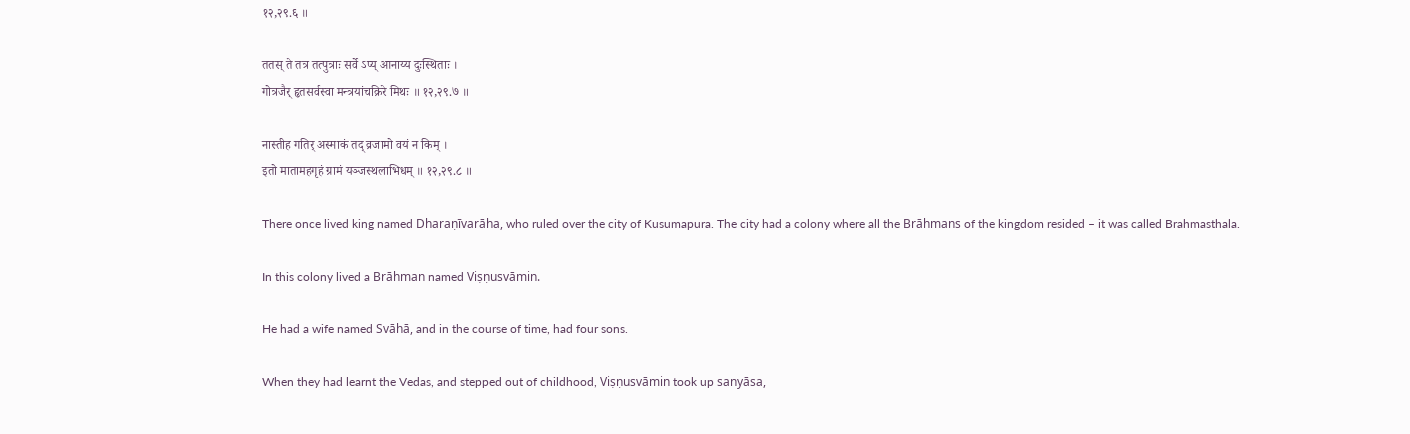१२,२९.६ ॥

ततस् ते तत्र तत्पुत्राः सर्वे ऽप्य् आनाय्य दुःस्थिताः ।
गोत्रजैर् हृतसर्वस्वा मन्त्रयांचक्रिरे मिथः ॥ १२,२९.७ ॥

नास्तीह गतिर् अस्माकं तद् व्रजामो वयं न किम् ।
इतो मातामहगृहं ग्रामं यञ्जस्थलाभिधम् ॥ १२,२९.८ ॥

There once lived king named Dharaṇīvarāha, who ruled over the city of Kusumapura. The city had a colony where all the Brāhmans of the kingdom resided – it was called Brahmasthala.

In this colony lived a Brāhman named Viṣṇusvāmin.

He had a wife named Svāhā, and in the course of time, had four sons.

When they had learnt the Vedas, and stepped out of childhood, Viṣṇusvāmin took up sanyāsa,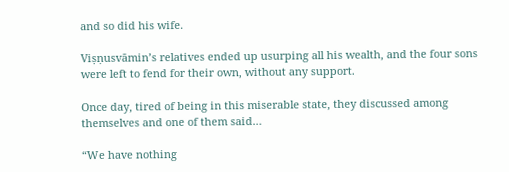and so did his wife.

Viṣṇusvāmin’s relatives ended up usurping all his wealth, and the four sons were left to fend for their own, without any support.

Once day, tired of being in this miserable state, they discussed among themselves and one of them said…

“We have nothing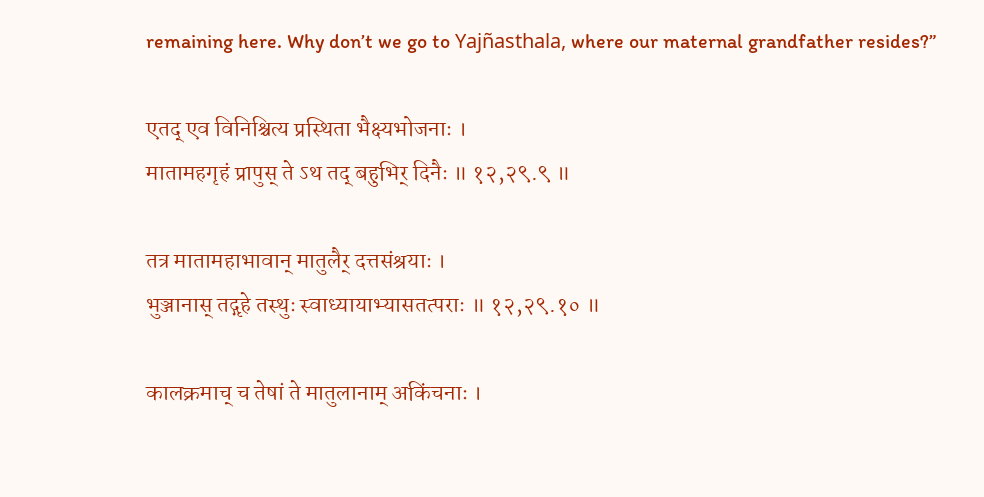remaining here. Why don’t we go to Yajñasthala, where our maternal grandfather resides?”

एतद् एव विनिश्चित्य प्रस्थिता भैक्ष्यभोजनाः ।
मातामहगृहं प्रापुस् ते ऽथ तद् बहुभिर् दिनैः ॥ १२,२९.९ ॥

तत्र मातामहाभावान् मातुलैर् दत्तसंश्रयाः ।
भुञ्जानास् तद्गृहे तस्थुः स्वाध्यायाभ्यासतत्पराः ॥ १२,२९.१० ॥

कालक्रमाच् च तेषां ते मातुलानाम् अकिंचनाः ।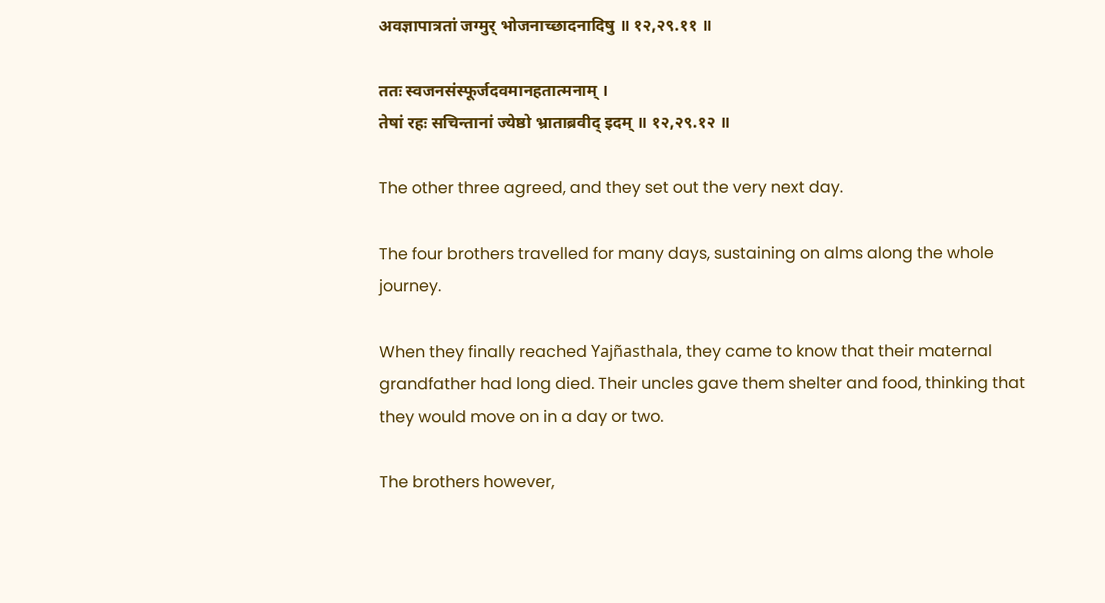अवज्ञापात्रतां जग्मुर् भोजनाच्छादनादिषु ॥ १२,२९.११ ॥

ततः स्वजनसंस्फूर्जदवमानहतात्मनाम् ।
तेषां रहः सचिन्तानां ज्येष्ठो भ्राताब्रवीद् इदम् ॥ १२,२९.१२ ॥

The other three agreed, and they set out the very next day.

The four brothers travelled for many days, sustaining on alms along the whole journey.

When they finally reached Yajñasthala, they came to know that their maternal grandfather had long died. Their uncles gave them shelter and food, thinking that they would move on in a day or two.

The brothers however,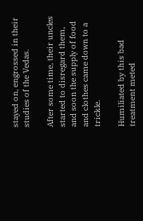stayed on, engrossed in their studies of the Vedas.

After some time, their uncles started to disregard them, and soon the supply of food and clothes came down to a trickle.

Humiliated by this bad treatment meted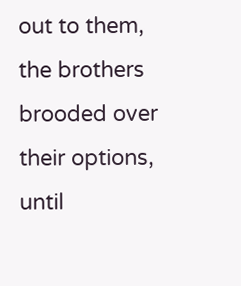out to them, the brothers brooded over their options, until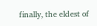finally, the eldest of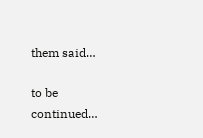them said…

to be continued…